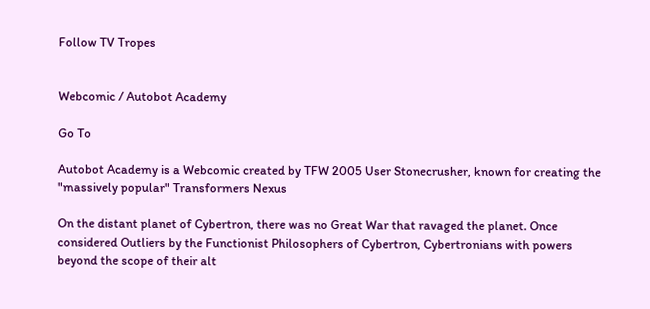Follow TV Tropes


Webcomic / Autobot Academy

Go To

Autobot Academy is a Webcomic created by TFW 2005 User Stonecrusher, known for creating the "massively popular" Transformers Nexus

On the distant planet of Cybertron, there was no Great War that ravaged the planet. Once considered Outliers by the Functionist Philosophers of Cybertron, Cybertronians with powers beyond the scope of their alt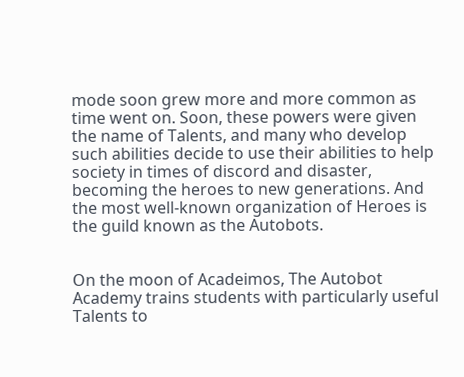mode soon grew more and more common as time went on. Soon, these powers were given the name of Talents, and many who develop such abilities decide to use their abilities to help society in times of discord and disaster, becoming the heroes to new generations. And the most well-known organization of Heroes is the guild known as the Autobots.


On the moon of Acadeimos, The Autobot Academy trains students with particularly useful Talents to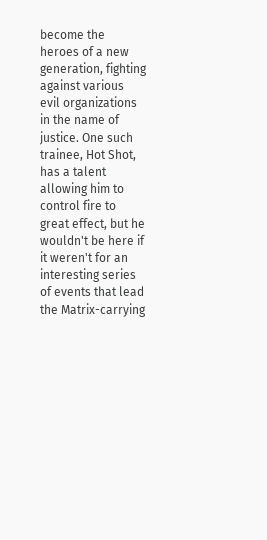become the heroes of a new generation, fighting against various evil organizations in the name of justice. One such trainee, Hot Shot, has a talent allowing him to control fire to great effect, but he wouldn't be here if it weren't for an interesting series of events that lead the Matrix-carrying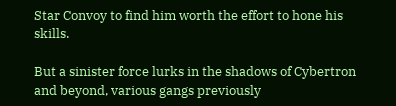Star Convoy to find him worth the effort to hone his skills.

But a sinister force lurks in the shadows of Cybertron and beyond, various gangs previously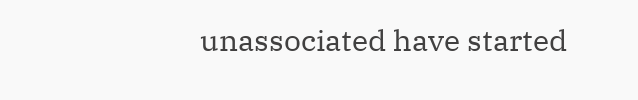unassociated have started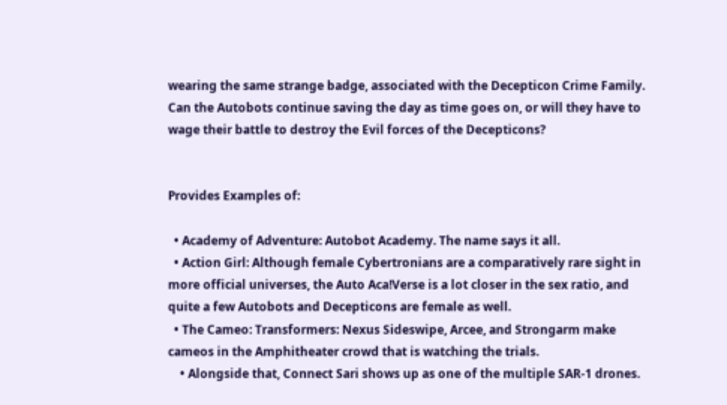wearing the same strange badge, associated with the Decepticon Crime Family. Can the Autobots continue saving the day as time goes on, or will they have to wage their battle to destroy the Evil forces of the Decepticons?


Provides Examples of:

  • Academy of Adventure: Autobot Academy. The name says it all.
  • Action Girl: Although female Cybertronians are a comparatively rare sight in more official universes, the Auto Aca!Verse is a lot closer in the sex ratio, and quite a few Autobots and Decepticons are female as well.
  • The Cameo: Transformers: Nexus Sideswipe, Arcee, and Strongarm make cameos in the Amphitheater crowd that is watching the trials.
    • Alongside that, Connect Sari shows up as one of the multiple SAR-1 drones.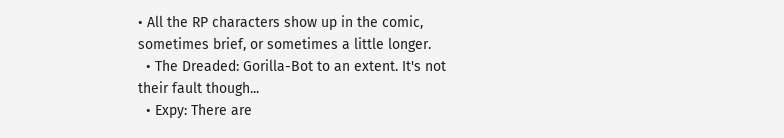• All the RP characters show up in the comic, sometimes brief, or sometimes a little longer.
  • The Dreaded: Gorilla-Bot to an extent. It's not their fault though...
  • Expy: There are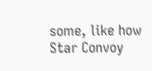some, like how Star Convoy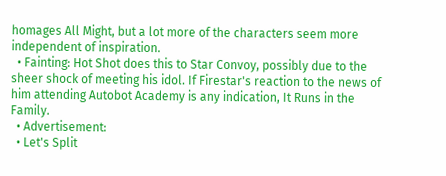homages All Might, but a lot more of the characters seem more independent of inspiration.
  • Fainting: Hot Shot does this to Star Convoy, possibly due to the sheer shock of meeting his idol. If Firestar's reaction to the news of him attending Autobot Academy is any indication, It Runs in the Family.
  • Advertisement:
  • Let's Split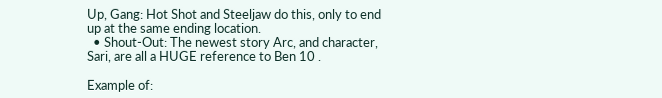Up, Gang: Hot Shot and Steeljaw do this, only to end up at the same ending location.
  • Shout-Out: The newest story Arc, and character, Sari, are all a HUGE reference to Ben 10 .

Example of: